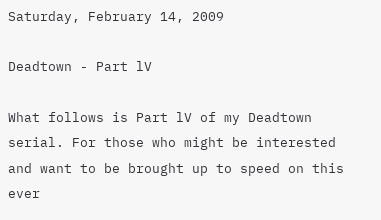Saturday, February 14, 2009

Deadtown - Part lV

What follows is Part lV of my Deadtown serial. For those who might be interested and want to be brought up to speed on this ever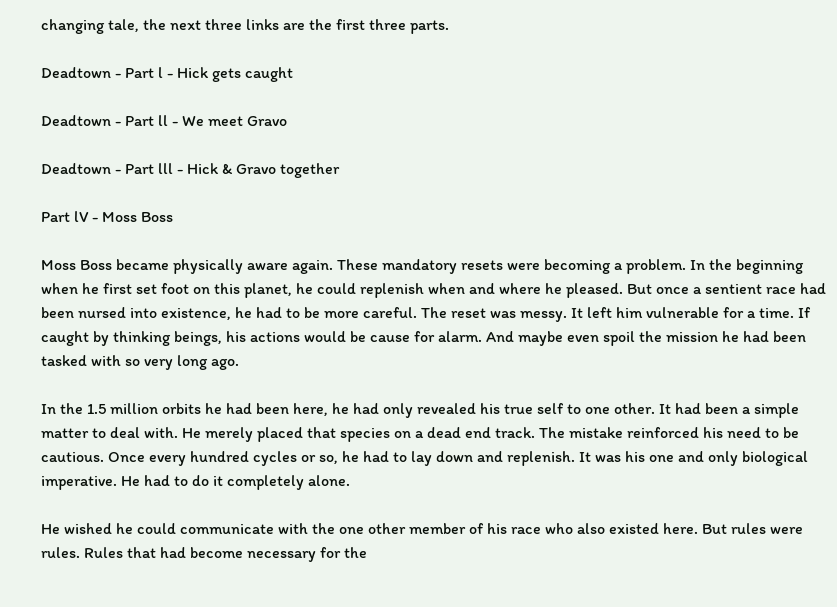changing tale, the next three links are the first three parts.

Deadtown - Part l - Hick gets caught

Deadtown - Part ll - We meet Gravo

Deadtown - Part lll - Hick & Gravo together

Part lV - Moss Boss

Moss Boss became physically aware again. These mandatory resets were becoming a problem. In the beginning when he first set foot on this planet, he could replenish when and where he pleased. But once a sentient race had been nursed into existence, he had to be more careful. The reset was messy. It left him vulnerable for a time. If caught by thinking beings, his actions would be cause for alarm. And maybe even spoil the mission he had been tasked with so very long ago.

In the 1.5 million orbits he had been here, he had only revealed his true self to one other. It had been a simple matter to deal with. He merely placed that species on a dead end track. The mistake reinforced his need to be cautious. Once every hundred cycles or so, he had to lay down and replenish. It was his one and only biological imperative. He had to do it completely alone.

He wished he could communicate with the one other member of his race who also existed here. But rules were rules. Rules that had become necessary for the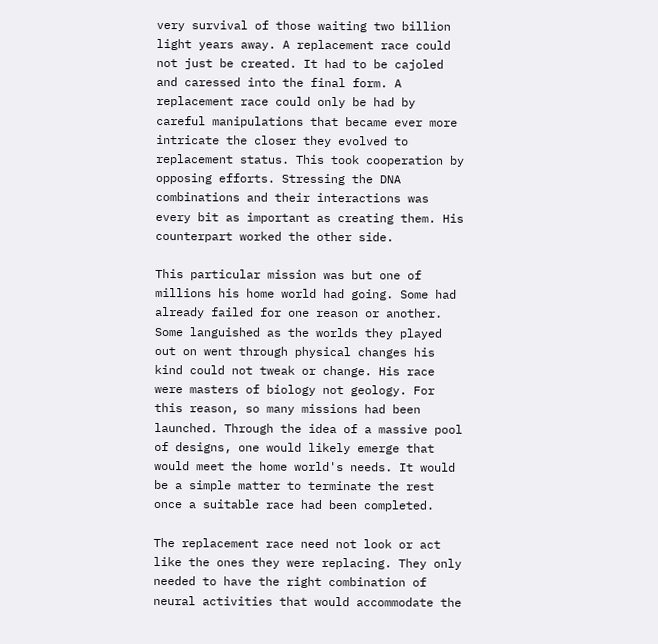very survival of those waiting two billion light years away. A replacement race could not just be created. It had to be cajoled and caressed into the final form. A replacement race could only be had by careful manipulations that became ever more intricate the closer they evolved to replacement status. This took cooperation by opposing efforts. Stressing the DNA combinations and their interactions was every bit as important as creating them. His counterpart worked the other side.

This particular mission was but one of millions his home world had going. Some had already failed for one reason or another. Some languished as the worlds they played out on went through physical changes his kind could not tweak or change. His race were masters of biology not geology. For this reason, so many missions had been launched. Through the idea of a massive pool of designs, one would likely emerge that would meet the home world's needs. It would be a simple matter to terminate the rest once a suitable race had been completed.

The replacement race need not look or act like the ones they were replacing. They only needed to have the right combination of neural activities that would accommodate the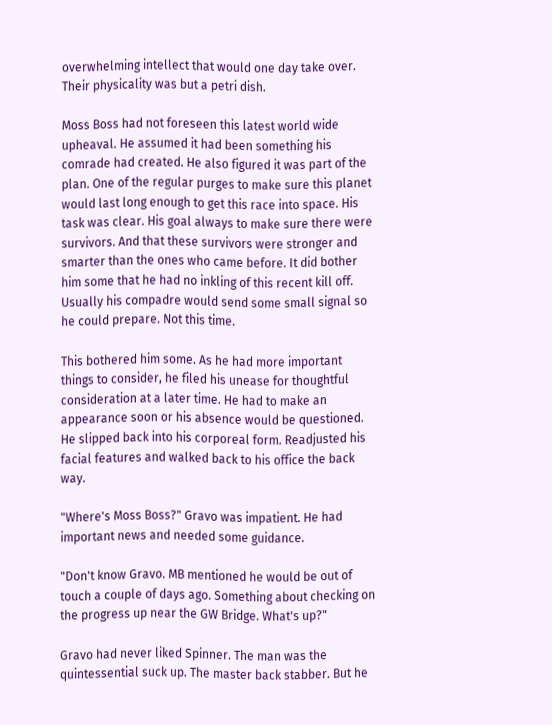overwhelming intellect that would one day take over. Their physicality was but a petri dish.

Moss Boss had not foreseen this latest world wide upheaval. He assumed it had been something his comrade had created. He also figured it was part of the plan. One of the regular purges to make sure this planet would last long enough to get this race into space. His task was clear. His goal always to make sure there were survivors. And that these survivors were stronger and smarter than the ones who came before. It did bother him some that he had no inkling of this recent kill off. Usually his compadre would send some small signal so he could prepare. Not this time.

This bothered him some. As he had more important things to consider, he filed his unease for thoughtful consideration at a later time. He had to make an appearance soon or his absence would be questioned. He slipped back into his corporeal form. Readjusted his facial features and walked back to his office the back way.

"Where's Moss Boss?" Gravo was impatient. He had important news and needed some guidance.

"Don't know Gravo. MB mentioned he would be out of touch a couple of days ago. Something about checking on the progress up near the GW Bridge. What's up?"

Gravo had never liked Spinner. The man was the quintessential suck up. The master back stabber. But he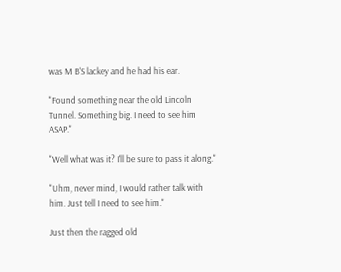was M B'S lackey and he had his ear.

"Found something near the old Lincoln Tunnel. Something big. I need to see him ASAP."

"Well what was it? I'll be sure to pass it along."

"Uhm, never mind, I would rather talk with him. Just tell I need to see him."

Just then the ragged old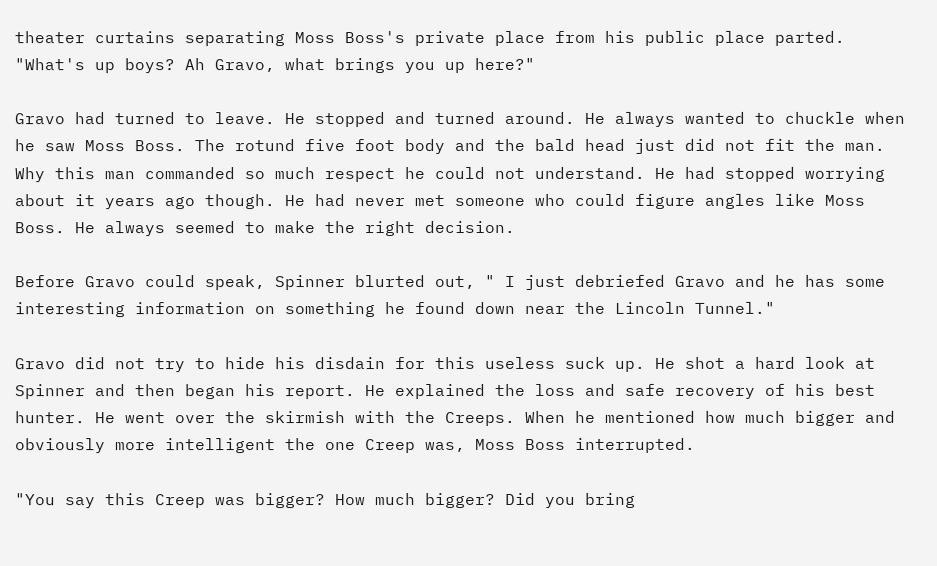theater curtains separating Moss Boss's private place from his public place parted. "What's up boys? Ah Gravo, what brings you up here?"

Gravo had turned to leave. He stopped and turned around. He always wanted to chuckle when he saw Moss Boss. The rotund five foot body and the bald head just did not fit the man. Why this man commanded so much respect he could not understand. He had stopped worrying about it years ago though. He had never met someone who could figure angles like Moss Boss. He always seemed to make the right decision.

Before Gravo could speak, Spinner blurted out, " I just debriefed Gravo and he has some interesting information on something he found down near the Lincoln Tunnel."

Gravo did not try to hide his disdain for this useless suck up. He shot a hard look at Spinner and then began his report. He explained the loss and safe recovery of his best hunter. He went over the skirmish with the Creeps. When he mentioned how much bigger and obviously more intelligent the one Creep was, Moss Boss interrupted.

"You say this Creep was bigger? How much bigger? Did you bring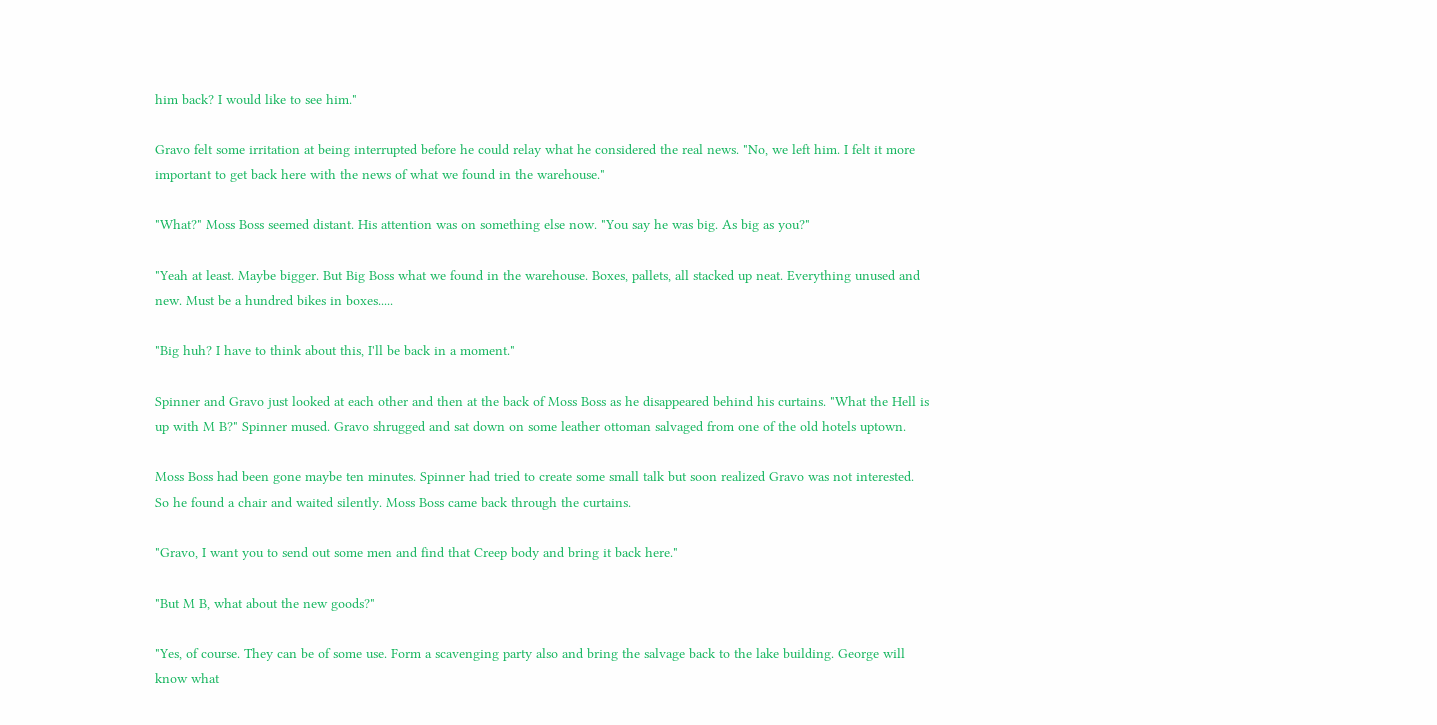him back? I would like to see him."

Gravo felt some irritation at being interrupted before he could relay what he considered the real news. "No, we left him. I felt it more important to get back here with the news of what we found in the warehouse."

"What?" Moss Boss seemed distant. His attention was on something else now. "You say he was big. As big as you?"

"Yeah at least. Maybe bigger. But Big Boss what we found in the warehouse. Boxes, pallets, all stacked up neat. Everything unused and new. Must be a hundred bikes in boxes.....

"Big huh? I have to think about this, I'll be back in a moment."

Spinner and Gravo just looked at each other and then at the back of Moss Boss as he disappeared behind his curtains. "What the Hell is up with M B?" Spinner mused. Gravo shrugged and sat down on some leather ottoman salvaged from one of the old hotels uptown.

Moss Boss had been gone maybe ten minutes. Spinner had tried to create some small talk but soon realized Gravo was not interested. So he found a chair and waited silently. Moss Boss came back through the curtains.

"Gravo, I want you to send out some men and find that Creep body and bring it back here."

"But M B, what about the new goods?"

"Yes, of course. They can be of some use. Form a scavenging party also and bring the salvage back to the lake building. George will know what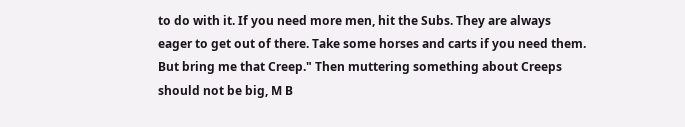to do with it. If you need more men, hit the Subs. They are always eager to get out of there. Take some horses and carts if you need them. But bring me that Creep." Then muttering something about Creeps should not be big, M B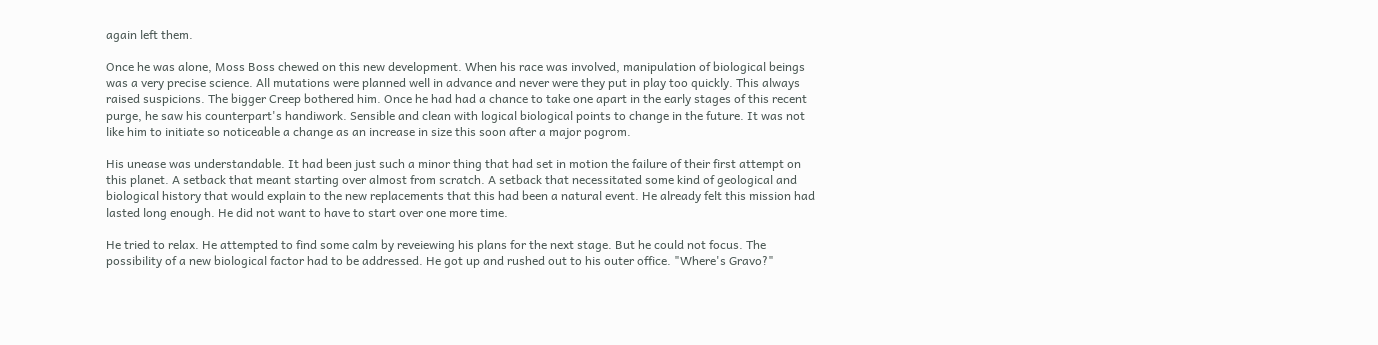again left them.

Once he was alone, Moss Boss chewed on this new development. When his race was involved, manipulation of biological beings was a very precise science. All mutations were planned well in advance and never were they put in play too quickly. This always raised suspicions. The bigger Creep bothered him. Once he had had a chance to take one apart in the early stages of this recent purge, he saw his counterpart's handiwork. Sensible and clean with logical biological points to change in the future. It was not like him to initiate so noticeable a change as an increase in size this soon after a major pogrom.

His unease was understandable. It had been just such a minor thing that had set in motion the failure of their first attempt on this planet. A setback that meant starting over almost from scratch. A setback that necessitated some kind of geological and biological history that would explain to the new replacements that this had been a natural event. He already felt this mission had lasted long enough. He did not want to have to start over one more time.

He tried to relax. He attempted to find some calm by reveiewing his plans for the next stage. But he could not focus. The possibility of a new biological factor had to be addressed. He got up and rushed out to his outer office. "Where's Gravo?"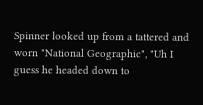Spinner looked up from a tattered and worn "National Geographic", "Uh I guess he headed down to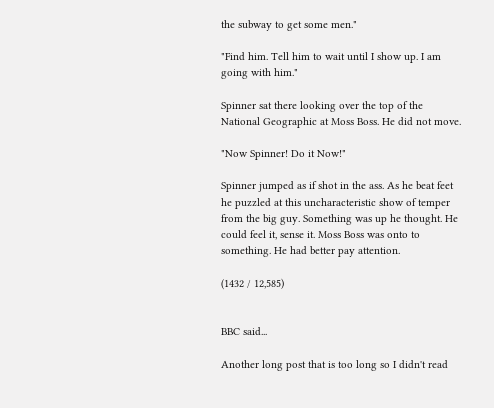the subway to get some men."

"Find him. Tell him to wait until I show up. I am going with him."

Spinner sat there looking over the top of the National Geographic at Moss Boss. He did not move.

"Now Spinner! Do it Now!"

Spinner jumped as if shot in the ass. As he beat feet he puzzled at this uncharacteristic show of temper from the big guy. Something was up he thought. He could feel it, sense it. Moss Boss was onto to something. He had better pay attention.

(1432 / 12,585)


BBC said...

Another long post that is too long so I didn't read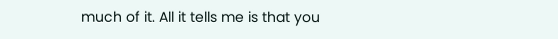much of it. All it tells me is that you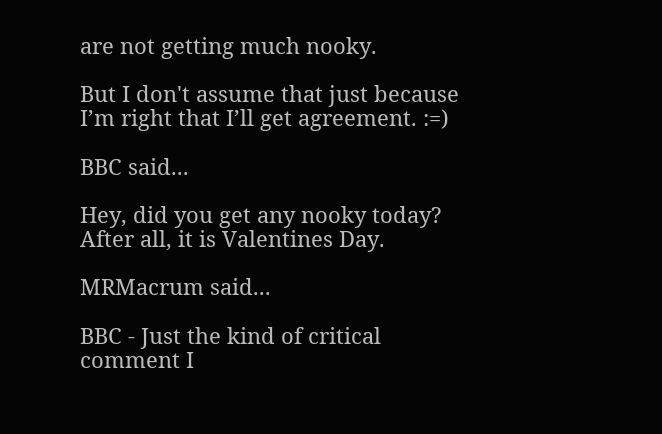are not getting much nooky.

But I don't assume that just because I’m right that I’ll get agreement. :=)

BBC said...

Hey, did you get any nooky today? After all, it is Valentines Day.

MRMacrum said...

BBC - Just the kind of critical comment I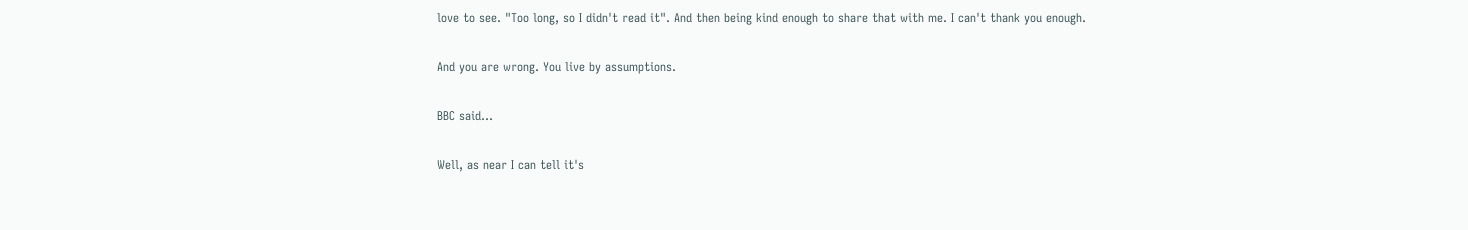love to see. "Too long, so I didn't read it". And then being kind enough to share that with me. I can't thank you enough.

And you are wrong. You live by assumptions.

BBC said...

Well, as near I can tell it's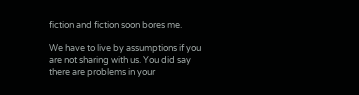fiction and fiction soon bores me.

We have to live by assumptions if you are not sharing with us. You did say there are problems in your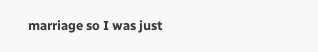marriage so I was just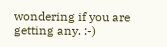wondering if you are getting any. :-)